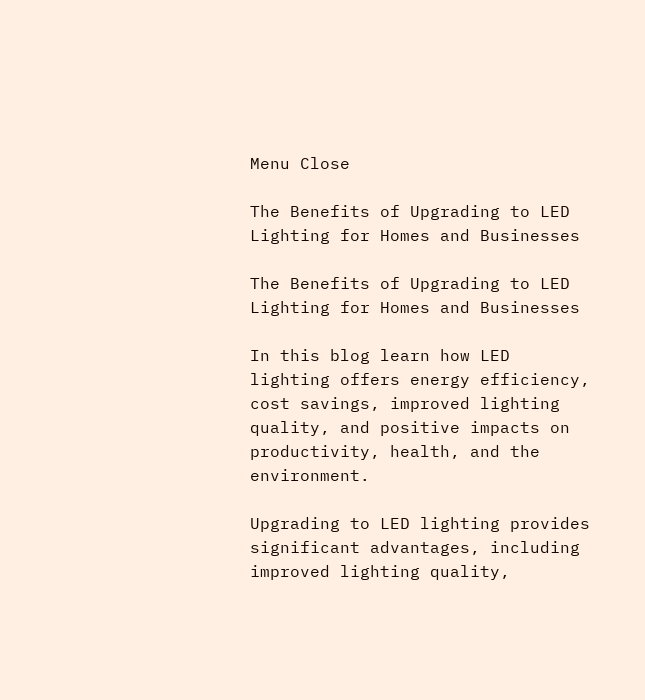Menu Close

The Benefits of Upgrading to LED Lighting for Homes and Businesses

The Benefits of Upgrading to LED Lighting for Homes and Businesses

In this blog learn how LED lighting offers energy efficiency, cost savings, improved lighting quality, and positive impacts on productivity, health, and the environment.

Upgrading to LED lighting provides significant advantages, including improved lighting quality,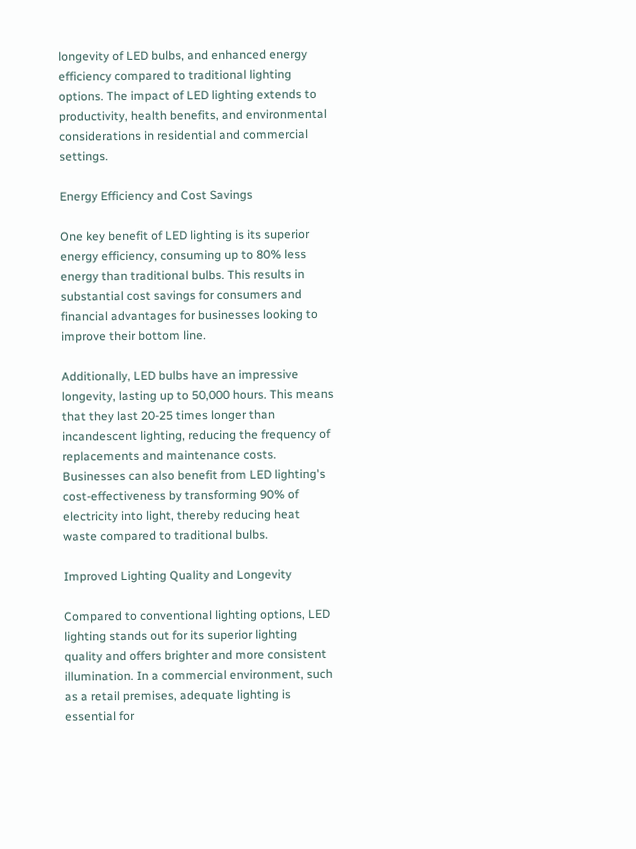longevity of LED bulbs, and enhanced energy efficiency compared to traditional lighting options. The impact of LED lighting extends to productivity, health benefits, and environmental considerations in residential and commercial settings.

Energy Efficiency and Cost Savings

One key benefit of LED lighting is its superior energy efficiency, consuming up to 80% less energy than traditional bulbs. This results in substantial cost savings for consumers and financial advantages for businesses looking to improve their bottom line.

Additionally, LED bulbs have an impressive longevity, lasting up to 50,000 hours. This means that they last 20-25 times longer than incandescent lighting, reducing the frequency of replacements and maintenance costs. Businesses can also benefit from LED lighting's cost-effectiveness by transforming 90% of electricity into light, thereby reducing heat waste compared to traditional bulbs.

Improved Lighting Quality and Longevity

Compared to conventional lighting options, LED lighting stands out for its superior lighting quality and offers brighter and more consistent illumination. In a commercial environment, such as a retail premises, adequate lighting is essential for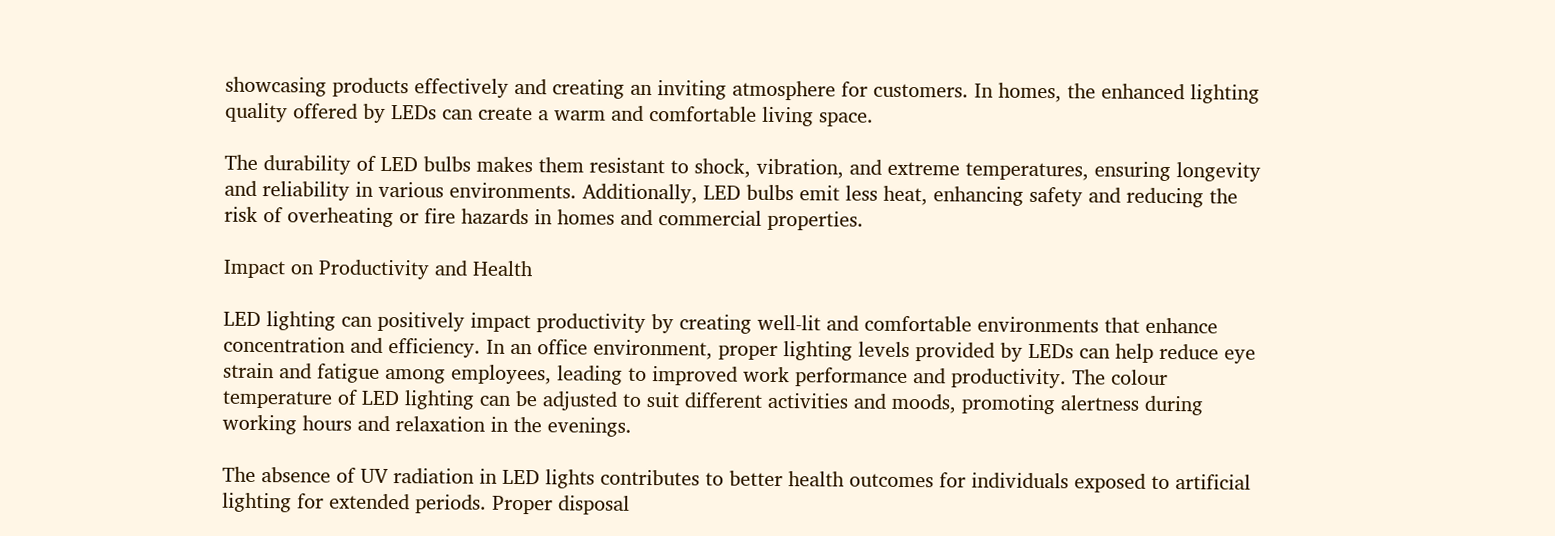showcasing products effectively and creating an inviting atmosphere for customers. In homes, the enhanced lighting quality offered by LEDs can create a warm and comfortable living space.

The durability of LED bulbs makes them resistant to shock, vibration, and extreme temperatures, ensuring longevity and reliability in various environments. Additionally, LED bulbs emit less heat, enhancing safety and reducing the risk of overheating or fire hazards in homes and commercial properties.

Impact on Productivity and Health

LED lighting can positively impact productivity by creating well-lit and comfortable environments that enhance concentration and efficiency. In an office environment, proper lighting levels provided by LEDs can help reduce eye strain and fatigue among employees, leading to improved work performance and productivity. The colour temperature of LED lighting can be adjusted to suit different activities and moods, promoting alertness during working hours and relaxation in the evenings.

The absence of UV radiation in LED lights contributes to better health outcomes for individuals exposed to artificial lighting for extended periods. Proper disposal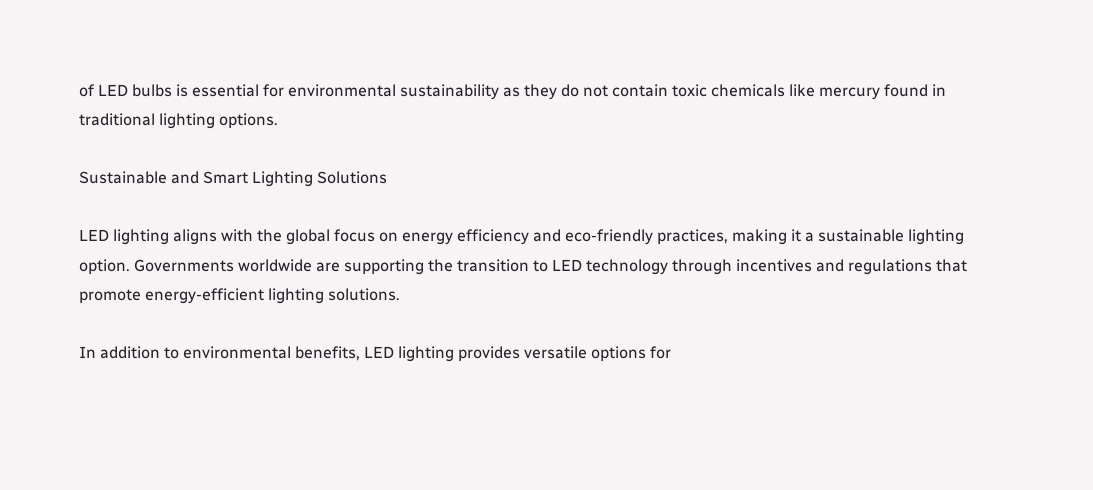of LED bulbs is essential for environmental sustainability as they do not contain toxic chemicals like mercury found in traditional lighting options.

Sustainable and Smart Lighting Solutions

LED lighting aligns with the global focus on energy efficiency and eco-friendly practices, making it a sustainable lighting option. Governments worldwide are supporting the transition to LED technology through incentives and regulations that promote energy-efficient lighting solutions.

In addition to environmental benefits, LED lighting provides versatile options for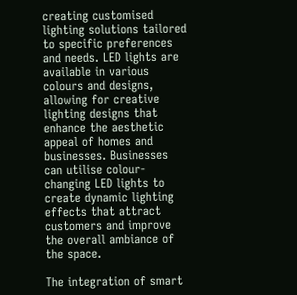creating customised lighting solutions tailored to specific preferences and needs. LED lights are available in various colours and designs, allowing for creative lighting designs that enhance the aesthetic appeal of homes and businesses. Businesses can utilise colour-changing LED lights to create dynamic lighting effects that attract customers and improve the overall ambiance of the space.

The integration of smart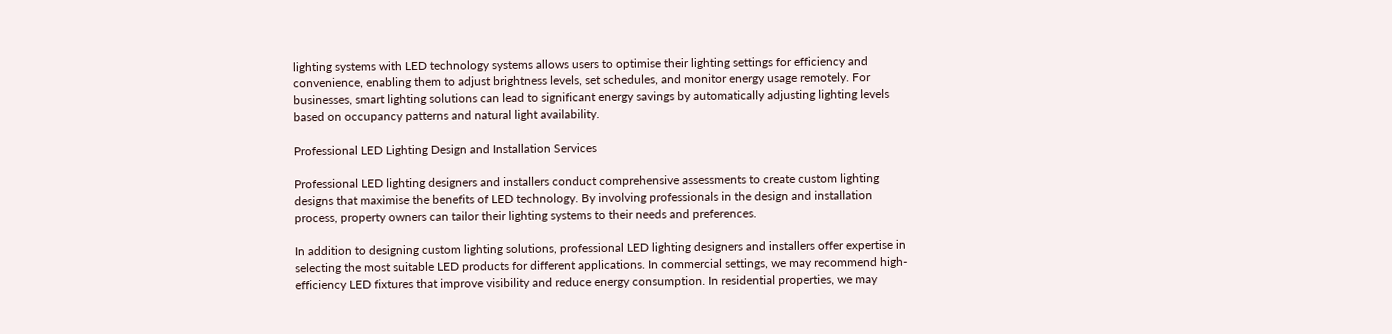lighting systems with LED technology systems allows users to optimise their lighting settings for efficiency and convenience, enabling them to adjust brightness levels, set schedules, and monitor energy usage remotely. For businesses, smart lighting solutions can lead to significant energy savings by automatically adjusting lighting levels based on occupancy patterns and natural light availability.

Professional LED Lighting Design and Installation Services

Professional LED lighting designers and installers conduct comprehensive assessments to create custom lighting designs that maximise the benefits of LED technology. By involving professionals in the design and installation process, property owners can tailor their lighting systems to their needs and preferences.

In addition to designing custom lighting solutions, professional LED lighting designers and installers offer expertise in selecting the most suitable LED products for different applications. In commercial settings, we may recommend high-efficiency LED fixtures that improve visibility and reduce energy consumption. In residential properties, we may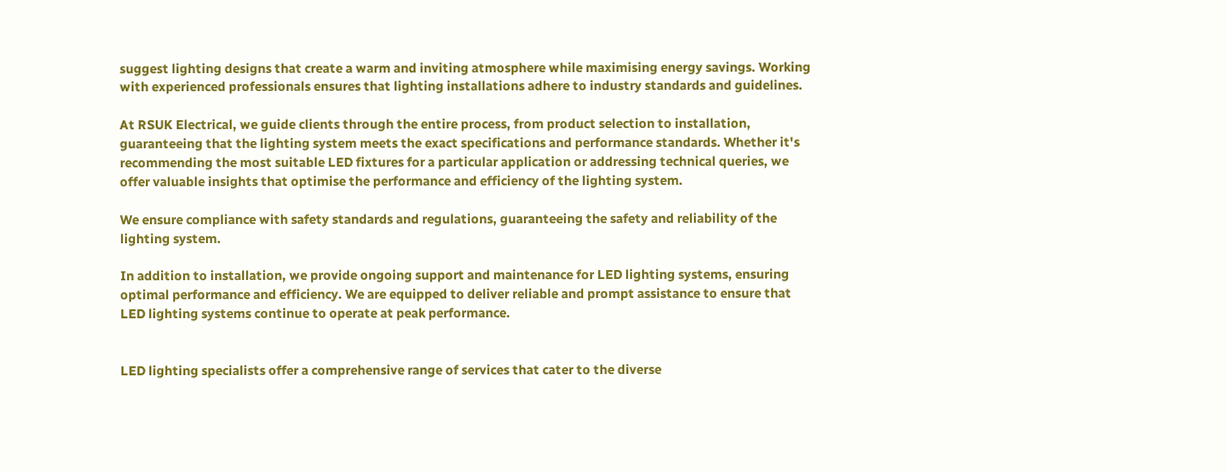suggest lighting designs that create a warm and inviting atmosphere while maximising energy savings. Working with experienced professionals ensures that lighting installations adhere to industry standards and guidelines.

At RSUK Electrical, we guide clients through the entire process, from product selection to installation, guaranteeing that the lighting system meets the exact specifications and performance standards. Whether it's recommending the most suitable LED fixtures for a particular application or addressing technical queries, we offer valuable insights that optimise the performance and efficiency of the lighting system.

We ensure compliance with safety standards and regulations, guaranteeing the safety and reliability of the lighting system.

In addition to installation, we provide ongoing support and maintenance for LED lighting systems, ensuring optimal performance and efficiency. We are equipped to deliver reliable and prompt assistance to ensure that LED lighting systems continue to operate at peak performance.


LED lighting specialists offer a comprehensive range of services that cater to the diverse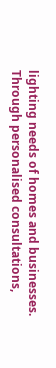lighting needs of homes and businesses. Through personalised consultations,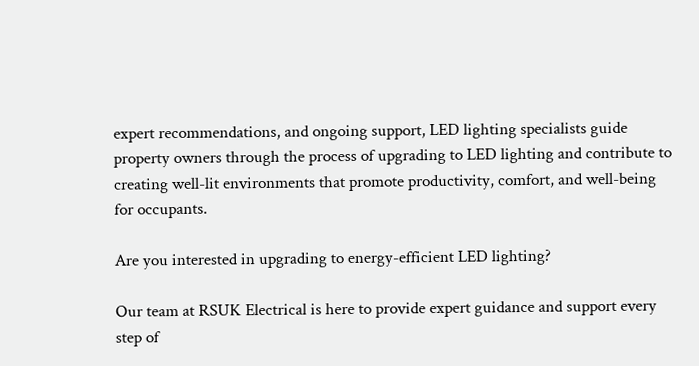expert recommendations, and ongoing support, LED lighting specialists guide property owners through the process of upgrading to LED lighting and contribute to creating well-lit environments that promote productivity, comfort, and well-being for occupants.

Are you interested in upgrading to energy-efficient LED lighting?

Our team at RSUK Electrical is here to provide expert guidance and support every step of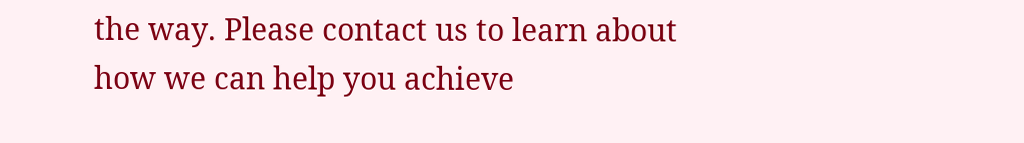the way. Please contact us to learn about how we can help you achieve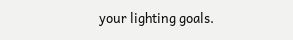your lighting goals.